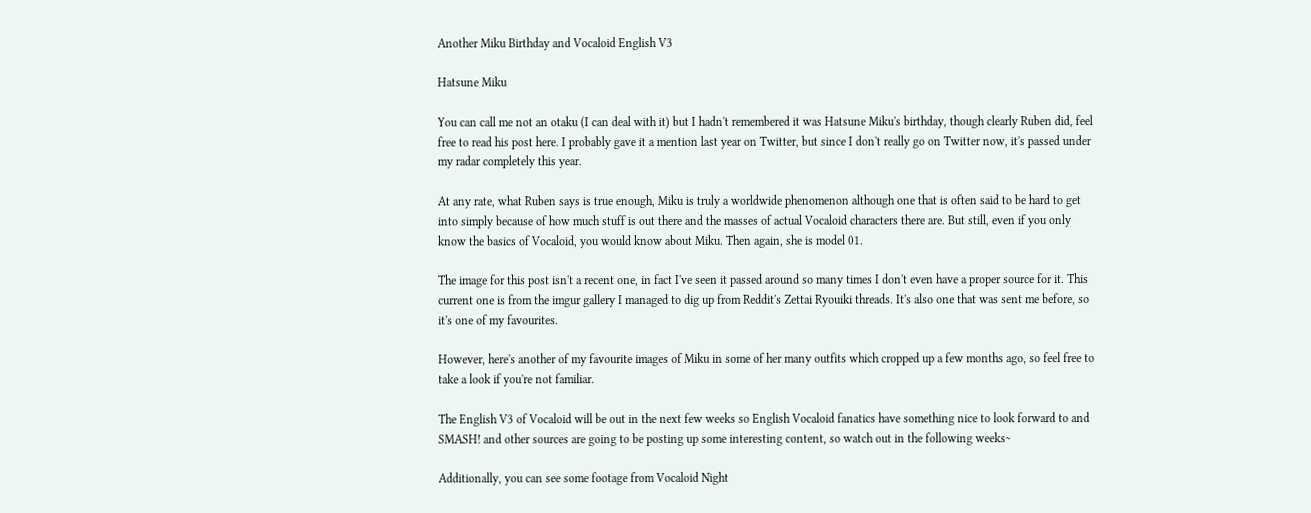Another Miku Birthday and Vocaloid English V3

Hatsune Miku

You can call me not an otaku (I can deal with it) but I hadn't remembered it was Hatsune Miku's birthday, though clearly Ruben did, feel free to read his post here. I probably gave it a mention last year on Twitter, but since I don't really go on Twitter now, it's passed under my radar completely this year.

At any rate, what Ruben says is true enough, Miku is truly a worldwide phenomenon although one that is often said to be hard to get into simply because of how much stuff is out there and the masses of actual Vocaloid characters there are. But still, even if you only know the basics of Vocaloid, you would know about Miku. Then again, she is model 01.

The image for this post isn't a recent one, in fact I've seen it passed around so many times I don't even have a proper source for it. This current one is from the imgur gallery I managed to dig up from Reddit's Zettai Ryouiki threads. It's also one that was sent me before, so it's one of my favourites.

However, here's another of my favourite images of Miku in some of her many outfits which cropped up a few months ago, so feel free to take a look if you're not familiar.

The English V3 of Vocaloid will be out in the next few weeks so English Vocaloid fanatics have something nice to look forward to and SMASH! and other sources are going to be posting up some interesting content, so watch out in the following weeks~

Additionally, you can see some footage from Vocaloid Night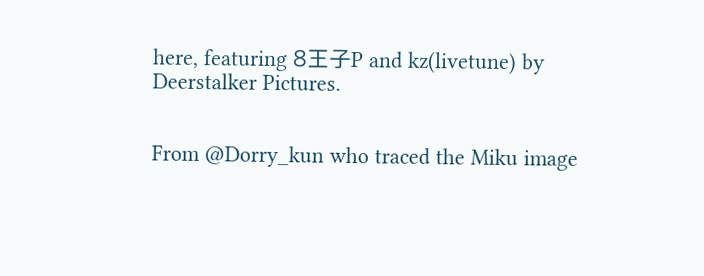here, featuring 8王子P and kz(livetune) by Deerstalker Pictures.


From @Dorry_kun who traced the Miku image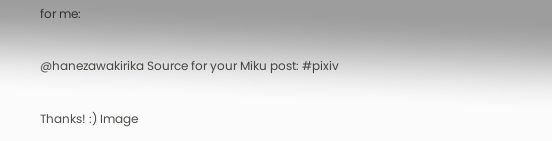for me:

@hanezawakirika Source for your Miku post: #pixiv

Thanks! :) Image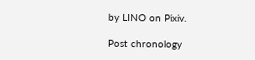by LINO on Pixiv.

Post chronology